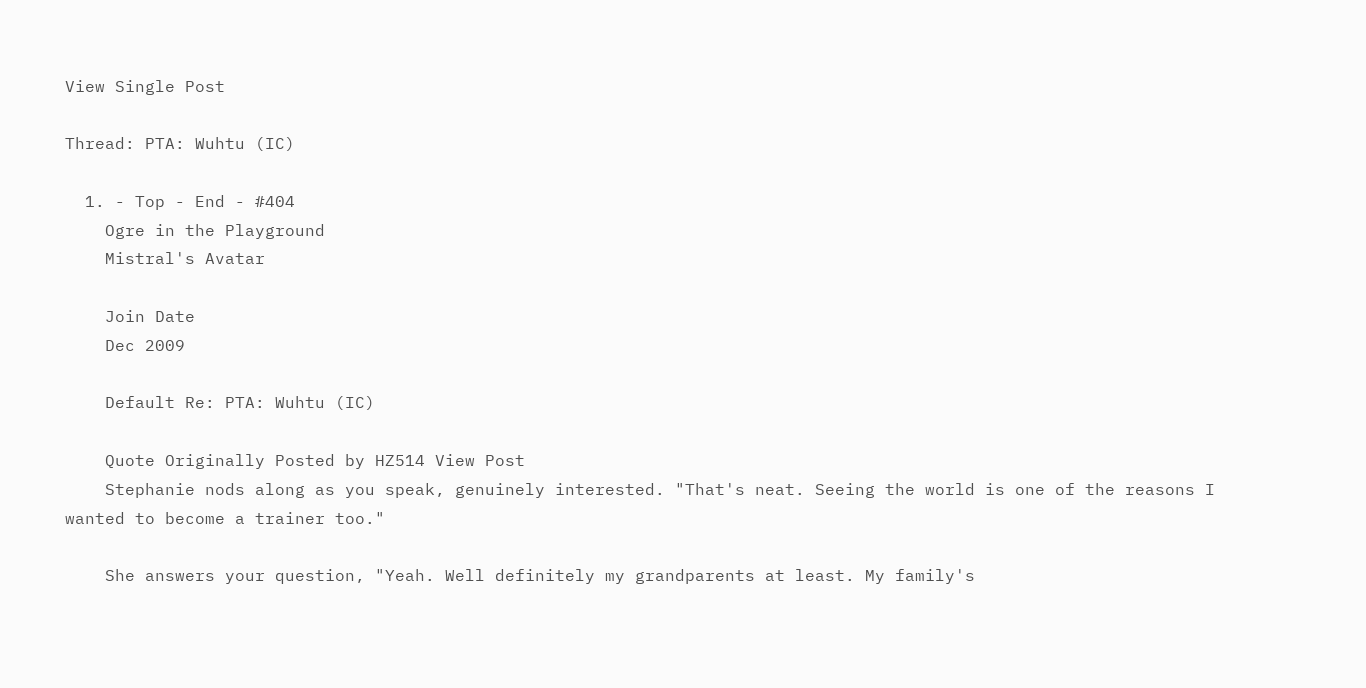View Single Post

Thread: PTA: Wuhtu (IC)

  1. - Top - End - #404
    Ogre in the Playground
    Mistral's Avatar

    Join Date
    Dec 2009

    Default Re: PTA: Wuhtu (IC)

    Quote Originally Posted by HZ514 View Post
    Stephanie nods along as you speak, genuinely interested. "That's neat. Seeing the world is one of the reasons I wanted to become a trainer too."

    She answers your question, "Yeah. Well definitely my grandparents at least. My family's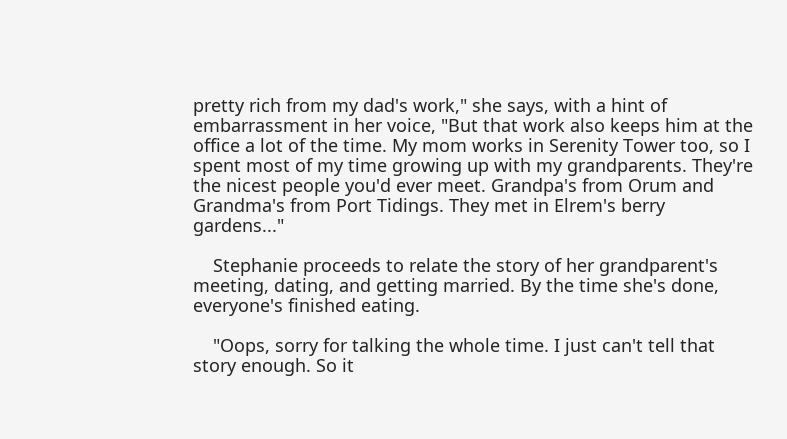pretty rich from my dad's work," she says, with a hint of embarrassment in her voice, "But that work also keeps him at the office a lot of the time. My mom works in Serenity Tower too, so I spent most of my time growing up with my grandparents. They're the nicest people you'd ever meet. Grandpa's from Orum and Grandma's from Port Tidings. They met in Elrem's berry gardens..."

    Stephanie proceeds to relate the story of her grandparent's meeting, dating, and getting married. By the time she's done, everyone's finished eating.

    "Oops, sorry for talking the whole time. I just can't tell that story enough. So it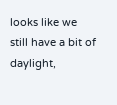looks like we still have a bit of daylight,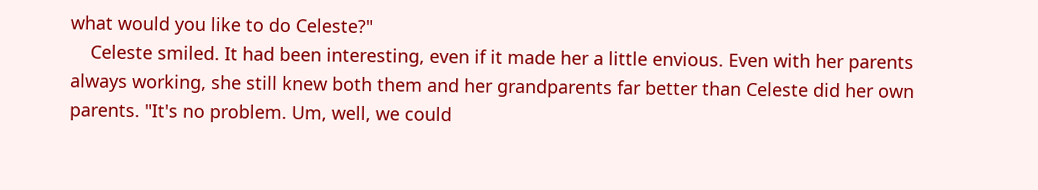what would you like to do Celeste?"
    Celeste smiled. It had been interesting, even if it made her a little envious. Even with her parents always working, she still knew both them and her grandparents far better than Celeste did her own parents. "It's no problem. Um, well, we could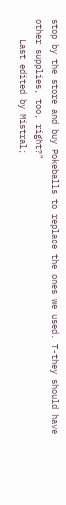stop by the store and buy Pokeballs to replace the ones we used. T-they should have other supplies, too, right?"
    Last edited by Mistral;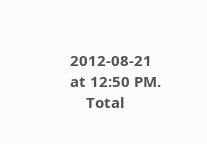2012-08-21 at 12:50 PM.
    Total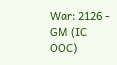War: 2126 - GM (IC OOC)